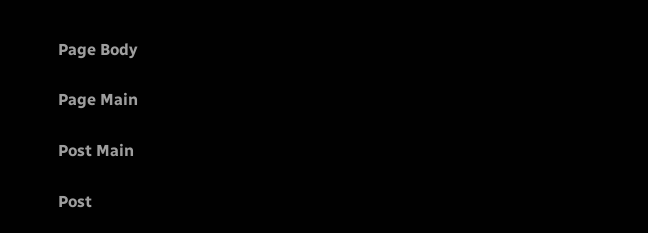Page Body

Page Main

Post Main

Post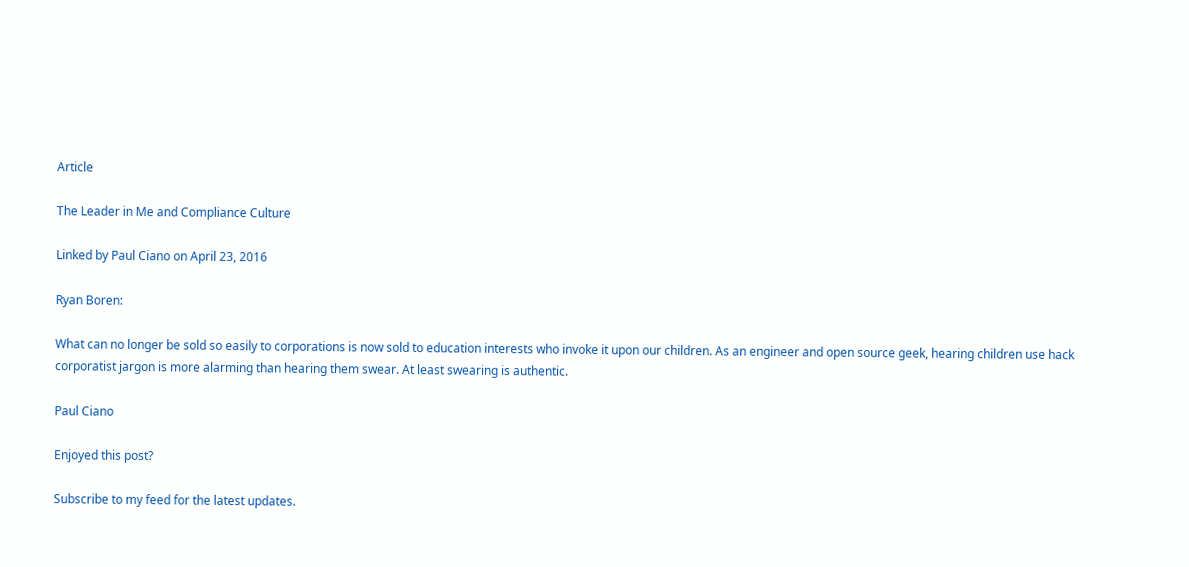Article

The Leader in Me and Compliance Culture

Linked by Paul Ciano on April 23, 2016

Ryan Boren:

What can no longer be sold so easily to corporations is now sold to education interests who invoke it upon our children. As an engineer and open source geek, hearing children use hack corporatist jargon is more alarming than hearing them swear. At least swearing is authentic.

Paul Ciano

Enjoyed this post?

Subscribe to my feed for the latest updates.